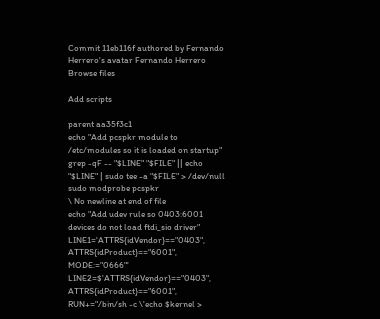Commit 11eb116f authored by Fernando Herrero's avatar Fernando Herrero
Browse files

Add scripts

parent aa35f3c1
echo "Add pcspkr module to /etc/modules so it is loaded on startup"
grep -qF -- "$LINE" "$FILE" || echo "$LINE" | sudo tee -a "$FILE" > /dev/null
sudo modprobe pcspkr
\ No newline at end of file
echo "Add udev rule so 0403:6001 devices do not load ftdi_sio driver"
LINE1='ATTRS{idVendor}=="0403", ATTRS{idProduct}=="6001", MODE:="0666"'
LINE2=$'ATTRS{idVendor}=="0403", ATTRS{idProduct}=="6001", RUN+="/bin/sh -c \'echo $kernel >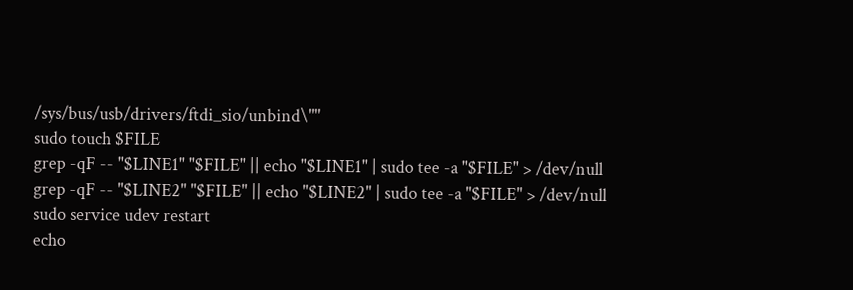/sys/bus/usb/drivers/ftdi_sio/unbind\'"'
sudo touch $FILE
grep -qF -- "$LINE1" "$FILE" || echo "$LINE1" | sudo tee -a "$FILE" > /dev/null
grep -qF -- "$LINE2" "$FILE" || echo "$LINE2" | sudo tee -a "$FILE" > /dev/null
sudo service udev restart
echo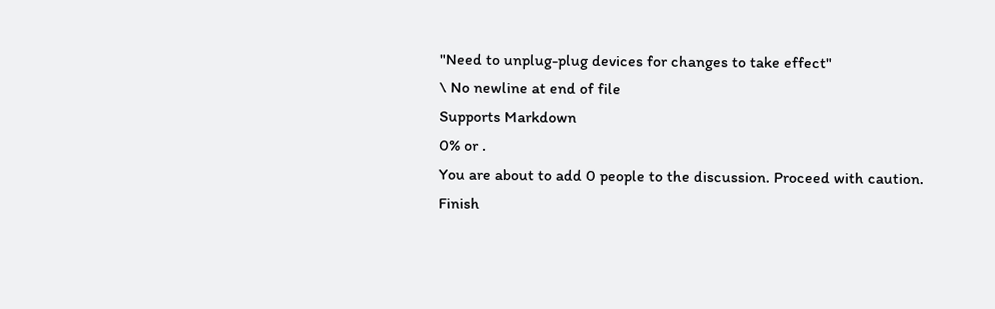"Need to unplug-plug devices for changes to take effect"
\ No newline at end of file
Supports Markdown
0% or .
You are about to add 0 people to the discussion. Proceed with caution.
Finish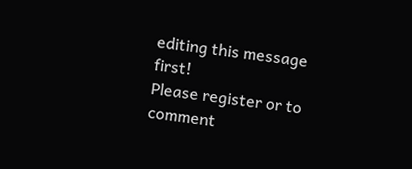editing this message first!
Please register or to comment